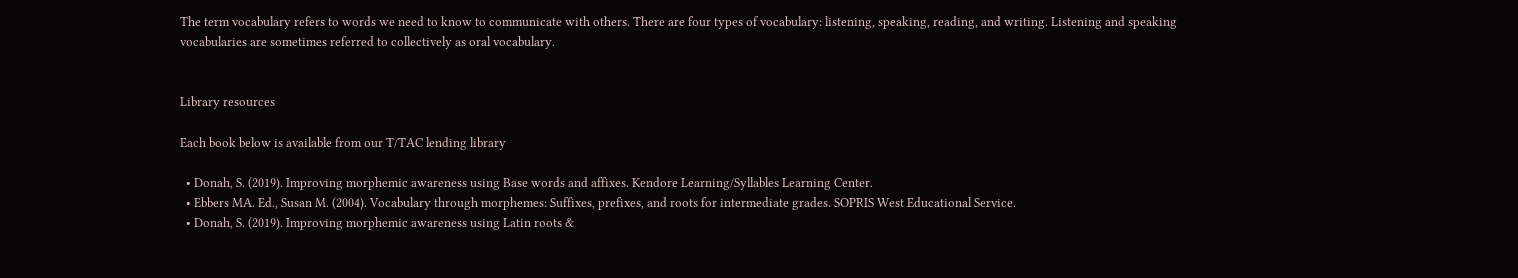The term vocabulary refers to words we need to know to communicate with others. There are four types of vocabulary: listening, speaking, reading, and writing. Listening and speaking vocabularies are sometimes referred to collectively as oral vocabulary.


Library resources

Each book below is available from our T/TAC lending library

  • Donah, S. (2019). Improving morphemic awareness using Base words and affixes. Kendore Learning/Syllables Learning Center.
  • Ebbers MA. Ed., Susan M. (2004). Vocabulary through morphemes: Suffixes, prefixes, and roots for intermediate grades. SOPRIS West Educational Service.
  • Donah, S. (2019). Improving morphemic awareness using Latin roots &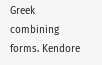Greek combining forms. Kendore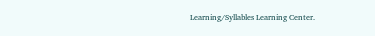Learning/Syllables Learning Center.